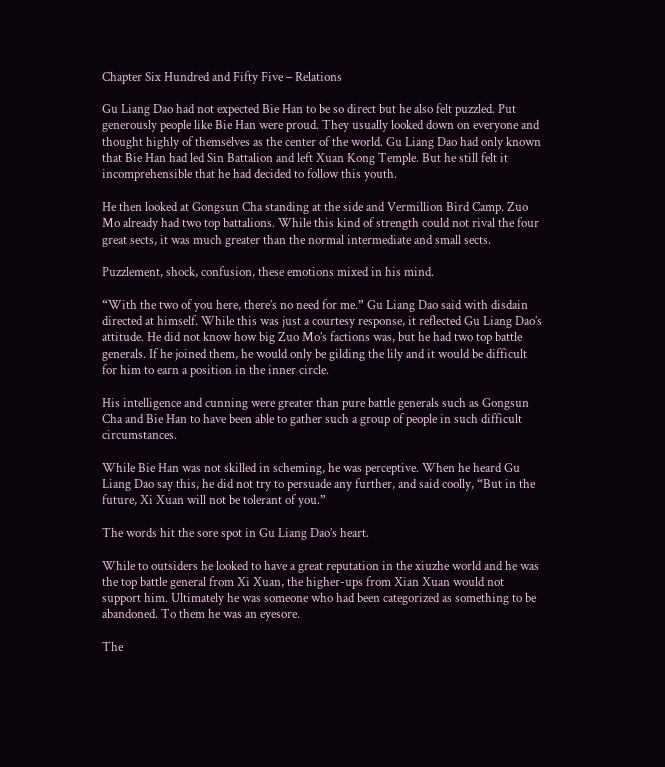Chapter Six Hundred and Fifty Five – Relations

Gu Liang Dao had not expected Bie Han to be so direct but he also felt puzzled. Put generously people like Bie Han were proud. They usually looked down on everyone and thought highly of themselves as the center of the world. Gu Liang Dao had only known that Bie Han had led Sin Battalion and left Xuan Kong Temple. But he still felt it incomprehensible that he had decided to follow this youth.

He then looked at Gongsun Cha standing at the side and Vermillion Bird Camp. Zuo Mo already had two top battalions. While this kind of strength could not rival the four great sects, it was much greater than the normal intermediate and small sects.

Puzzlement, shock, confusion, these emotions mixed in his mind.

“With the two of you here, there’s no need for me.” Gu Liang Dao said with disdain directed at himself. While this was just a courtesy response, it reflected Gu Liang Dao’s attitude. He did not know how big Zuo Mo’s factions was, but he had two top battle generals. If he joined them, he would only be gilding the lily and it would be difficult for him to earn a position in the inner circle.

His intelligence and cunning were greater than pure battle generals such as Gongsun Cha and Bie Han to have been able to gather such a group of people in such difficult circumstances.

While Bie Han was not skilled in scheming, he was perceptive. When he heard Gu Liang Dao say this, he did not try to persuade any further, and said coolly, “But in the future, Xi Xuan will not be tolerant of you.”

The words hit the sore spot in Gu Liang Dao’s heart.

While to outsiders he looked to have a great reputation in the xiuzhe world and he was the top battle general from Xi Xuan, the higher-ups from Xian Xuan would not support him. Ultimately he was someone who had been categorized as something to be abandoned. To them he was an eyesore.

The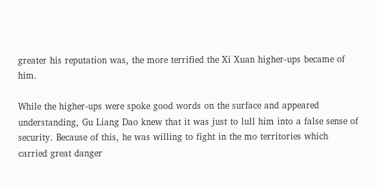greater his reputation was, the more terrified the Xi Xuan higher-ups became of him.

While the higher-ups were spoke good words on the surface and appeared understanding, Gu Liang Dao knew that it was just to lull him into a false sense of security. Because of this, he was willing to fight in the mo territories which carried great danger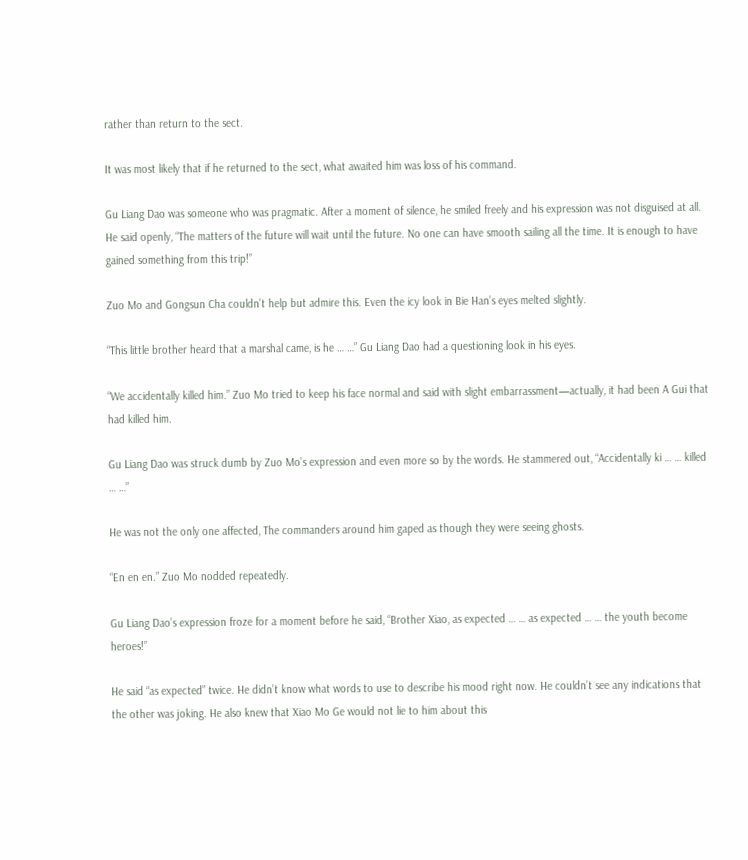rather than return to the sect.

It was most likely that if he returned to the sect, what awaited him was loss of his command.

Gu Liang Dao was someone who was pragmatic. After a moment of silence, he smiled freely and his expression was not disguised at all. He said openly, “The matters of the future will wait until the future. No one can have smooth sailing all the time. It is enough to have gained something from this trip!”

Zuo Mo and Gongsun Cha couldn’t help but admire this. Even the icy look in Bie Han’s eyes melted slightly.

“This little brother heard that a marshal came, is he … …” Gu Liang Dao had a questioning look in his eyes.

“We accidentally killed him.” Zuo Mo tried to keep his face normal and said with slight embarrassment—actually, it had been A Gui that had killed him.

Gu Liang Dao was struck dumb by Zuo Mo’s expression and even more so by the words. He stammered out, “Accidentally ki … … killed … …”

He was not the only one affected, The commanders around him gaped as though they were seeing ghosts.

“En en en.” Zuo Mo nodded repeatedly.

Gu Liang Dao’s expression froze for a moment before he said, “Brother Xiao, as expected … … as expected … … the youth become heroes!”

He said “as expected” twice. He didn’t know what words to use to describe his mood right now. He couldn’t see any indications that the other was joking. He also knew that Xiao Mo Ge would not lie to him about this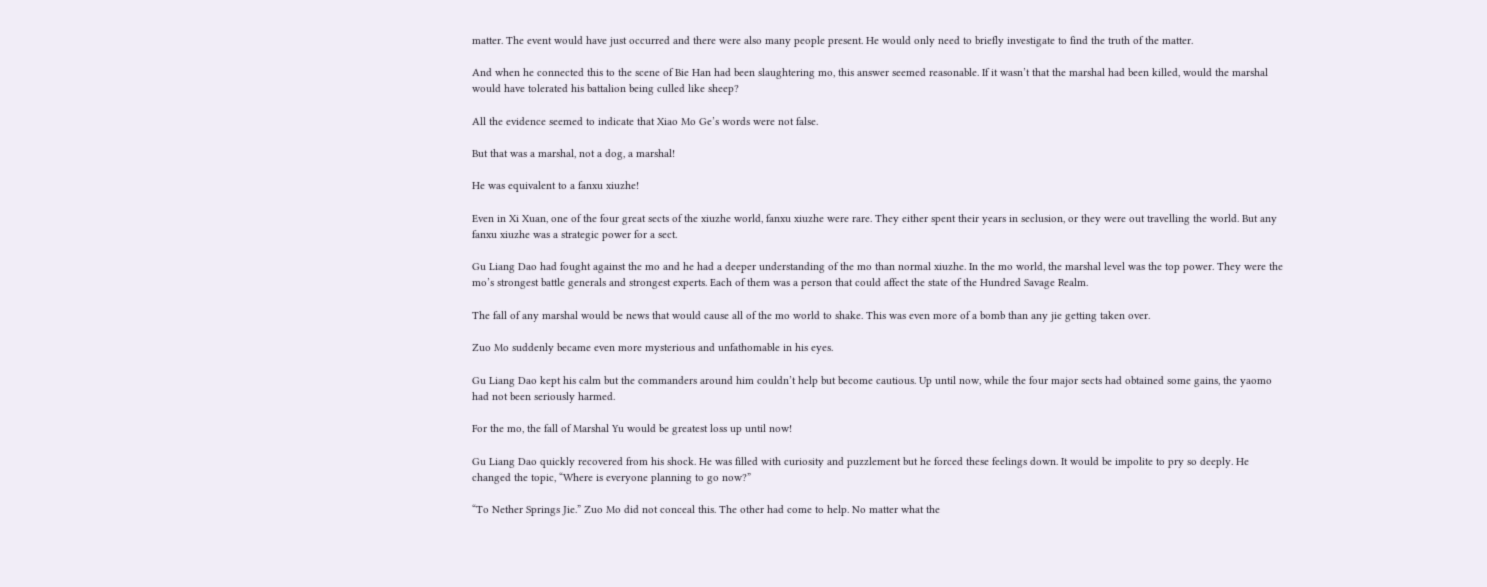matter. The event would have just occurred and there were also many people present. He would only need to briefly investigate to find the truth of the matter.

And when he connected this to the scene of Bie Han had been slaughtering mo, this answer seemed reasonable. If it wasn’t that the marshal had been killed, would the marshal would have tolerated his battalion being culled like sheep?

All the evidence seemed to indicate that Xiao Mo Ge’s words were not false.

But that was a marshal, not a dog, a marshal!

He was equivalent to a fanxu xiuzhe!

Even in Xi Xuan, one of the four great sects of the xiuzhe world, fanxu xiuzhe were rare. They either spent their years in seclusion, or they were out travelling the world. But any fanxu xiuzhe was a strategic power for a sect.

Gu Liang Dao had fought against the mo and he had a deeper understanding of the mo than normal xiuzhe. In the mo world, the marshal level was the top power. They were the mo’s strongest battle generals and strongest experts. Each of them was a person that could affect the state of the Hundred Savage Realm.

The fall of any marshal would be news that would cause all of the mo world to shake. This was even more of a bomb than any jie getting taken over.

Zuo Mo suddenly became even more mysterious and unfathomable in his eyes.

Gu Liang Dao kept his calm but the commanders around him couldn’t help but become cautious. Up until now, while the four major sects had obtained some gains, the yaomo had not been seriously harmed.

For the mo, the fall of Marshal Yu would be greatest loss up until now!

Gu Liang Dao quickly recovered from his shock. He was filled with curiosity and puzzlement but he forced these feelings down. It would be impolite to pry so deeply. He changed the topic, “Where is everyone planning to go now?”

“To Nether Springs Jie.” Zuo Mo did not conceal this. The other had come to help. No matter what the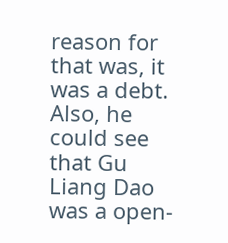reason for that was, it was a debt. Also, he could see that Gu Liang Dao was a open-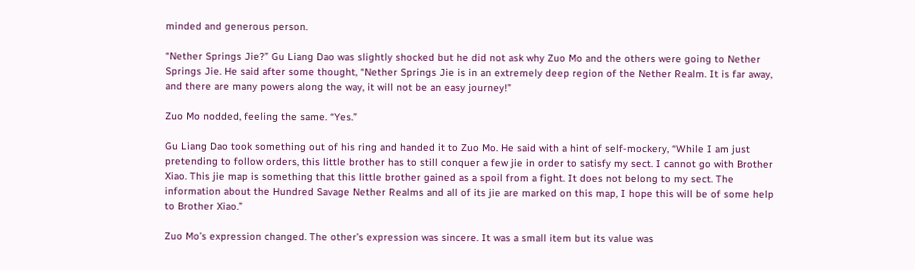minded and generous person.

“Nether Springs Jie?” Gu Liang Dao was slightly shocked but he did not ask why Zuo Mo and the others were going to Nether Springs Jie. He said after some thought, “Nether Springs Jie is in an extremely deep region of the Nether Realm. It is far away, and there are many powers along the way, it will not be an easy journey!”

Zuo Mo nodded, feeling the same. “Yes.”

Gu Liang Dao took something out of his ring and handed it to Zuo Mo. He said with a hint of self-mockery, “While I am just pretending to follow orders, this little brother has to still conquer a few jie in order to satisfy my sect. I cannot go with Brother Xiao. This jie map is something that this little brother gained as a spoil from a fight. It does not belong to my sect. The information about the Hundred Savage Nether Realms and all of its jie are marked on this map, I hope this will be of some help to Brother Xiao.”

Zuo Mo’s expression changed. The other’s expression was sincere. It was a small item but its value was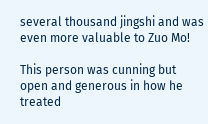several thousand jingshi and was even more valuable to Zuo Mo!

This person was cunning but open and generous in how he treated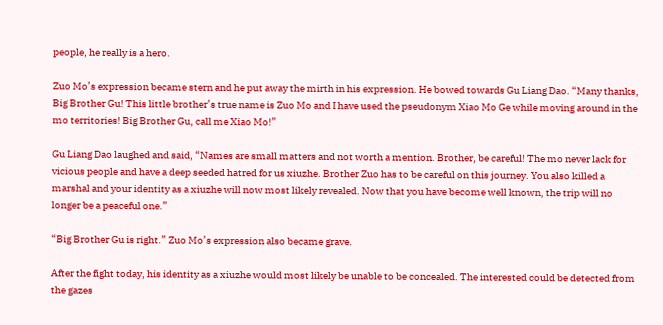people, he really is a hero.

Zuo Mo’s expression became stern and he put away the mirth in his expression. He bowed towards Gu Liang Dao. “Many thanks, Big Brother Gu! This little brother’s true name is Zuo Mo and I have used the pseudonym Xiao Mo Ge while moving around in the mo territories! Big Brother Gu, call me Xiao Mo!”

Gu Liang Dao laughed and said, “Names are small matters and not worth a mention. Brother, be careful! The mo never lack for vicious people and have a deep seeded hatred for us xiuzhe. Brother Zuo has to be careful on this journey. You also killed a marshal and your identity as a xiuzhe will now most likely revealed. Now that you have become well known, the trip will no longer be a peaceful one.”

“Big Brother Gu is right.” Zuo Mo’s expression also became grave.

After the fight today, his identity as a xiuzhe would most likely be unable to be concealed. The interested could be detected from the gazes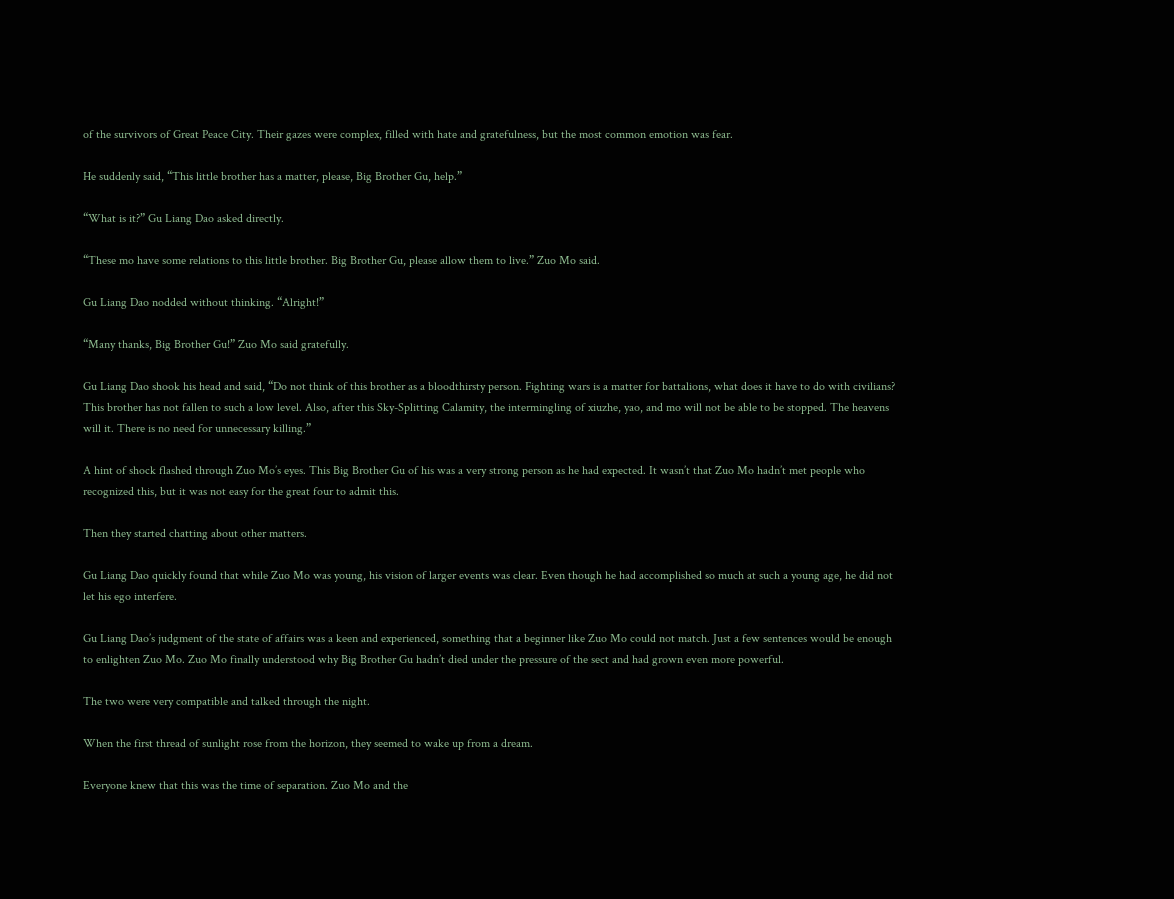of the survivors of Great Peace City. Their gazes were complex, filled with hate and gratefulness, but the most common emotion was fear.

He suddenly said, “This little brother has a matter, please, Big Brother Gu, help.”

“What is it?” Gu Liang Dao asked directly.

“These mo have some relations to this little brother. Big Brother Gu, please allow them to live.” Zuo Mo said.

Gu Liang Dao nodded without thinking. “Alright!”

“Many thanks, Big Brother Gu!” Zuo Mo said gratefully.

Gu Liang Dao shook his head and said, “Do not think of this brother as a bloodthirsty person. Fighting wars is a matter for battalions, what does it have to do with civilians? This brother has not fallen to such a low level. Also, after this Sky-Splitting Calamity, the intermingling of xiuzhe, yao, and mo will not be able to be stopped. The heavens will it. There is no need for unnecessary killing.”

A hint of shock flashed through Zuo Mo’s eyes. This Big Brother Gu of his was a very strong person as he had expected. It wasn’t that Zuo Mo hadn’t met people who recognized this, but it was not easy for the great four to admit this.

Then they started chatting about other matters.

Gu Liang Dao quickly found that while Zuo Mo was young, his vision of larger events was clear. Even though he had accomplished so much at such a young age, he did not let his ego interfere.

Gu Liang Dao’s judgment of the state of affairs was a keen and experienced, something that a beginner like Zuo Mo could not match. Just a few sentences would be enough to enlighten Zuo Mo. Zuo Mo finally understood why Big Brother Gu hadn’t died under the pressure of the sect and had grown even more powerful.

The two were very compatible and talked through the night.

When the first thread of sunlight rose from the horizon, they seemed to wake up from a dream.

Everyone knew that this was the time of separation. Zuo Mo and the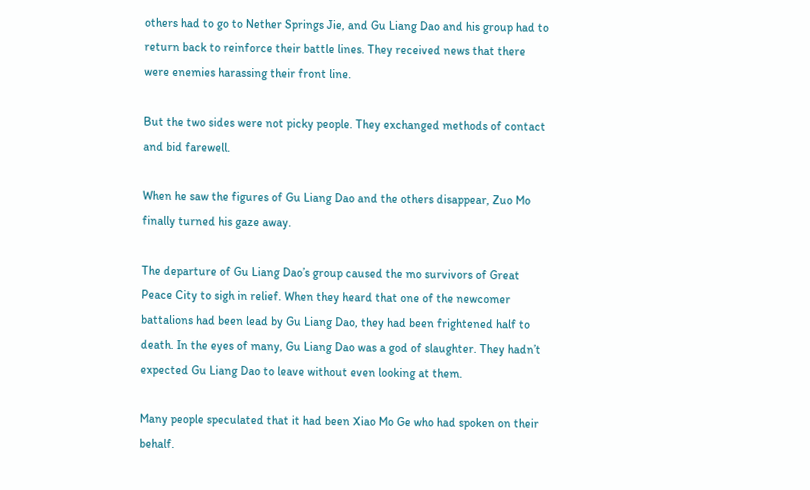others had to go to Nether Springs Jie, and Gu Liang Dao and his group had to return back to reinforce their battle lines. They received news that there were enemies harassing their front line.

But the two sides were not picky people. They exchanged methods of contact and bid farewell.

When he saw the figures of Gu Liang Dao and the others disappear, Zuo Mo finally turned his gaze away.

The departure of Gu Liang Dao’s group caused the mo survivors of Great Peace City to sigh in relief. When they heard that one of the newcomer battalions had been lead by Gu Liang Dao, they had been frightened half to death. In the eyes of many, Gu Liang Dao was a god of slaughter. They hadn’t expected Gu Liang Dao to leave without even looking at them.

Many people speculated that it had been Xiao Mo Ge who had spoken on their behalf.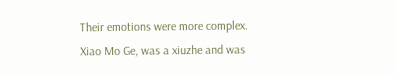Their emotions were more complex. Xiao Mo Ge, was a xiuzhe and was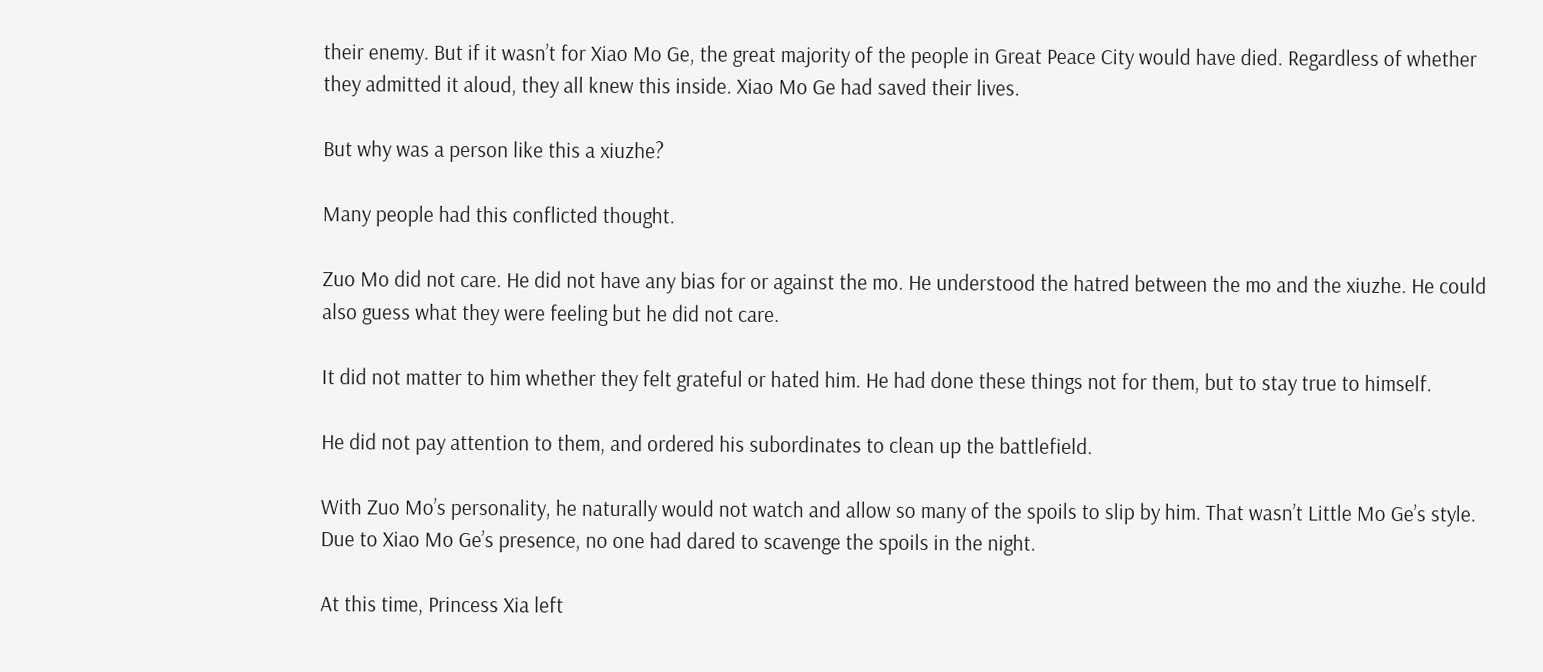their enemy. But if it wasn’t for Xiao Mo Ge, the great majority of the people in Great Peace City would have died. Regardless of whether they admitted it aloud, they all knew this inside. Xiao Mo Ge had saved their lives.

But why was a person like this a xiuzhe?

Many people had this conflicted thought.

Zuo Mo did not care. He did not have any bias for or against the mo. He understood the hatred between the mo and the xiuzhe. He could also guess what they were feeling but he did not care.

It did not matter to him whether they felt grateful or hated him. He had done these things not for them, but to stay true to himself.

He did not pay attention to them, and ordered his subordinates to clean up the battlefield.

With Zuo Mo’s personality, he naturally would not watch and allow so many of the spoils to slip by him. That wasn’t Little Mo Ge’s style. Due to Xiao Mo Ge’s presence, no one had dared to scavenge the spoils in the night.

At this time, Princess Xia left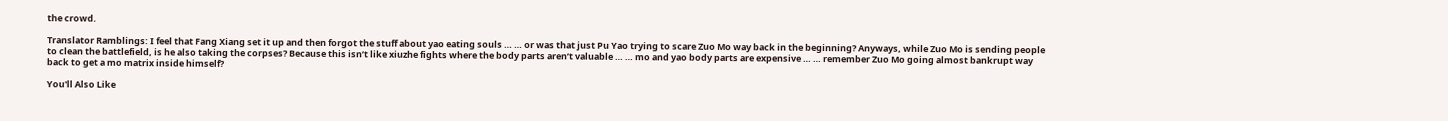the crowd.

Translator Ramblings: I feel that Fang Xiang set it up and then forgot the stuff about yao eating souls … … or was that just Pu Yao trying to scare Zuo Mo way back in the beginning? Anyways, while Zuo Mo is sending people to clean the battlefield, is he also taking the corpses? Because this isn’t like xiuzhe fights where the body parts aren’t valuable … … mo and yao body parts are expensive … … remember Zuo Mo going almost bankrupt way back to get a mo matrix inside himself?

You'll Also Like